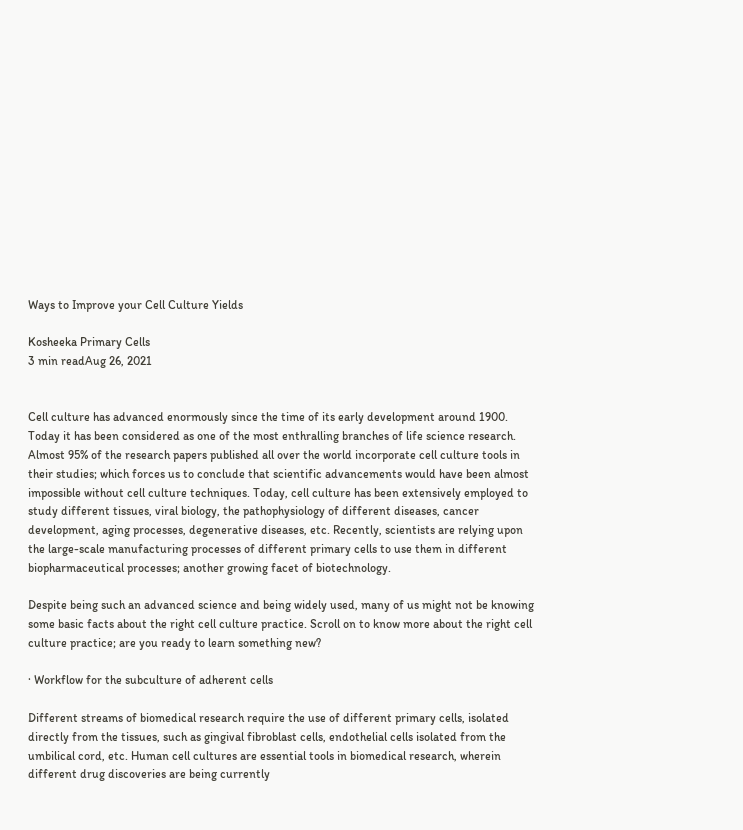Ways to Improve your Cell Culture Yields

Kosheeka Primary Cells
3 min readAug 26, 2021


Cell culture has advanced enormously since the time of its early development around 1900. Today it has been considered as one of the most enthralling branches of life science research. Almost 95% of the research papers published all over the world incorporate cell culture tools in their studies; which forces us to conclude that scientific advancements would have been almost impossible without cell culture techniques. Today, cell culture has been extensively employed to study different tissues, viral biology, the pathophysiology of different diseases, cancer development, aging processes, degenerative diseases, etc. Recently, scientists are relying upon the large-scale manufacturing processes of different primary cells to use them in different biopharmaceutical processes; another growing facet of biotechnology.

Despite being such an advanced science and being widely used, many of us might not be knowing some basic facts about the right cell culture practice. Scroll on to know more about the right cell culture practice; are you ready to learn something new?

· Workflow for the subculture of adherent cells

Different streams of biomedical research require the use of different primary cells, isolated directly from the tissues, such as gingival fibroblast cells, endothelial cells isolated from the umbilical cord, etc. Human cell cultures are essential tools in biomedical research, wherein different drug discoveries are being currently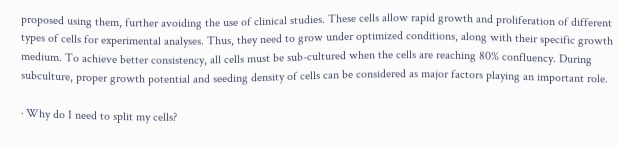proposed using them, further avoiding the use of clinical studies. These cells allow rapid growth and proliferation of different types of cells for experimental analyses. Thus, they need to grow under optimized conditions, along with their specific growth medium. To achieve better consistency, all cells must be sub-cultured when the cells are reaching 80% confluency. During subculture, proper growth potential and seeding density of cells can be considered as major factors playing an important role.

· Why do I need to split my cells?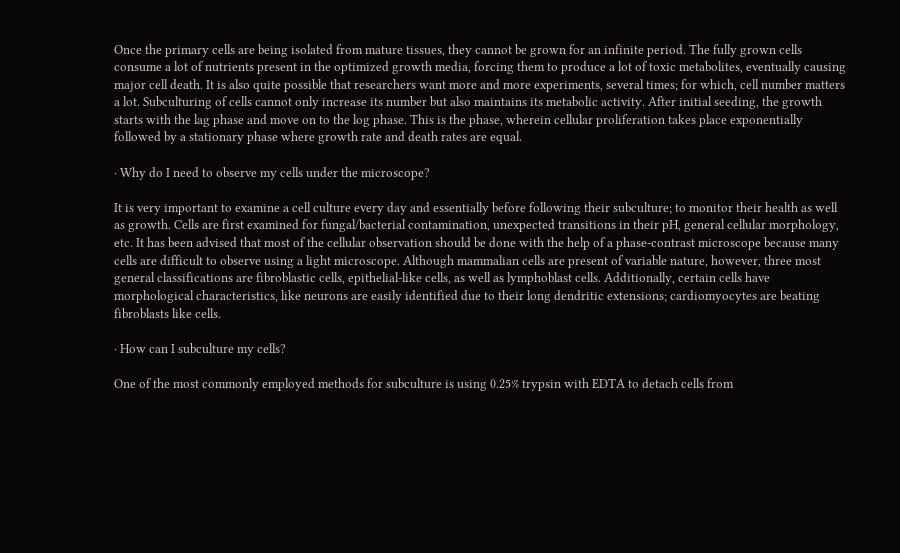Once the primary cells are being isolated from mature tissues, they cannot be grown for an infinite period. The fully grown cells consume a lot of nutrients present in the optimized growth media, forcing them to produce a lot of toxic metabolites, eventually causing major cell death. It is also quite possible that researchers want more and more experiments, several times; for which, cell number matters a lot. Subculturing of cells cannot only increase its number but also maintains its metabolic activity. After initial seeding, the growth starts with the lag phase and move on to the log phase. This is the phase, wherein cellular proliferation takes place exponentially followed by a stationary phase where growth rate and death rates are equal.

· Why do I need to observe my cells under the microscope?

It is very important to examine a cell culture every day and essentially before following their subculture; to monitor their health as well as growth. Cells are first examined for fungal/bacterial contamination, unexpected transitions in their pH, general cellular morphology, etc. It has been advised that most of the cellular observation should be done with the help of a phase-contrast microscope because many cells are difficult to observe using a light microscope. Although mammalian cells are present of variable nature, however, three most general classifications are fibroblastic cells, epithelial-like cells, as well as lymphoblast cells. Additionally, certain cells have morphological characteristics, like neurons are easily identified due to their long dendritic extensions; cardiomyocytes are beating fibroblasts like cells.

· How can I subculture my cells?

One of the most commonly employed methods for subculture is using 0.25% trypsin with EDTA to detach cells from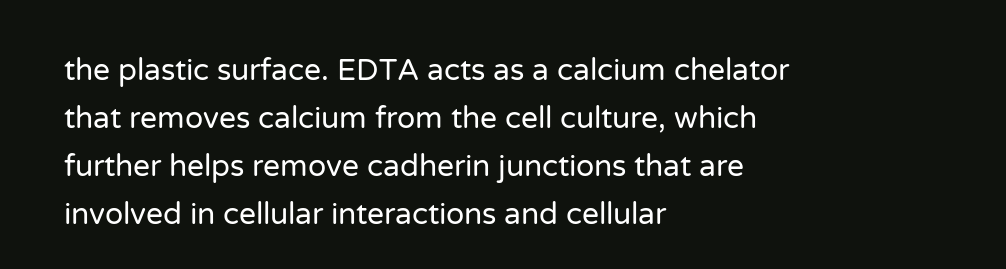the plastic surface. EDTA acts as a calcium chelator that removes calcium from the cell culture, which further helps remove cadherin junctions that are involved in cellular interactions and cellular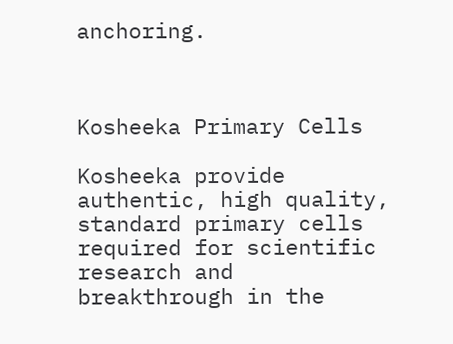anchoring.



Kosheeka Primary Cells

Kosheeka provide authentic, high quality, standard primary cells required for scientific research and breakthrough in the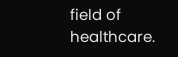field of healthcare.